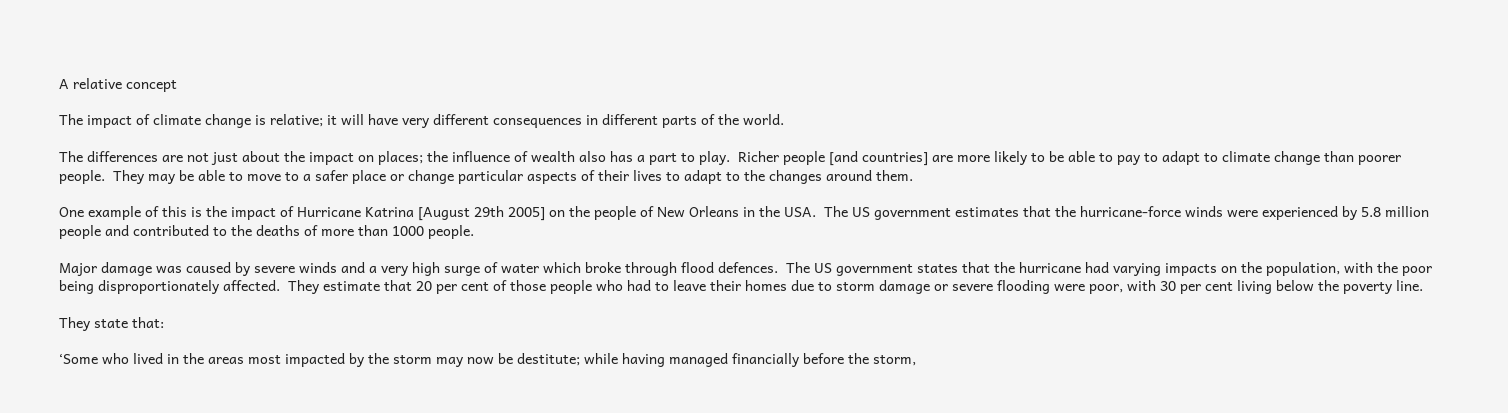A relative concept

The impact of climate change is relative; it will have very different consequences in different parts of the world.

The differences are not just about the impact on places; the influence of wealth also has a part to play.  Richer people [and countries] are more likely to be able to pay to adapt to climate change than poorer people.  They may be able to move to a safer place or change particular aspects of their lives to adapt to the changes around them.

One example of this is the impact of Hurricane Katrina [August 29th 2005] on the people of New Orleans in the USA.  The US government estimates that the hurricane-force winds were experienced by 5.8 million people and contributed to the deaths of more than 1000 people.

Major damage was caused by severe winds and a very high surge of water which broke through flood defences.  The US government states that the hurricane had varying impacts on the population, with the poor being disproportionately affected.  They estimate that 20 per cent of those people who had to leave their homes due to storm damage or severe flooding were poor, with 30 per cent living below the poverty line.

They state that:

‘Some who lived in the areas most impacted by the storm may now be destitute; while having managed financially before the storm,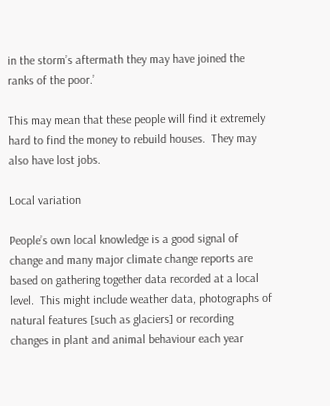in the storm’s aftermath they may have joined the ranks of the poor.’

This may mean that these people will find it extremely hard to find the money to rebuild houses.  They may also have lost jobs.

Local variation

People’s own local knowledge is a good signal of change and many major climate change reports are based on gathering together data recorded at a local level.  This might include weather data, photographs of natural features [such as glaciers] or recording changes in plant and animal behaviour each year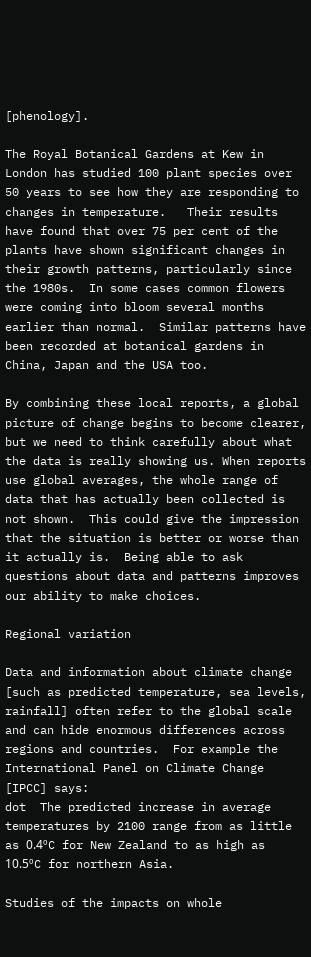[phenology].

The Royal Botanical Gardens at Kew in London has studied 100 plant species over 50 years to see how they are responding to changes in temperature.   Their results have found that over 75 per cent of the plants have shown significant changes in their growth patterns, particularly since the 1980s.  In some cases common flowers were coming into bloom several months earlier than normal.  Similar patterns have been recorded at botanical gardens in China, Japan and the USA too.

By combining these local reports, a global picture of change begins to become clearer, but we need to think carefully about what the data is really showing us. When reports use global averages, the whole range of data that has actually been collected is not shown.  This could give the impression that the situation is better or worse than it actually is.  Being able to ask questions about data and patterns improves our ability to make choices.

Regional variation

Data and information about climate change [such as predicted temperature, sea levels, rainfall] often refer to the global scale and can hide enormous differences across regions and countries.  For example the International Panel on Climate Change [IPCC] says:
dot  The predicted increase in average temperatures by 2100 range from as little as 0.4ºC for New Zealand to as high as 10.5ºC for northern Asia.

Studies of the impacts on whole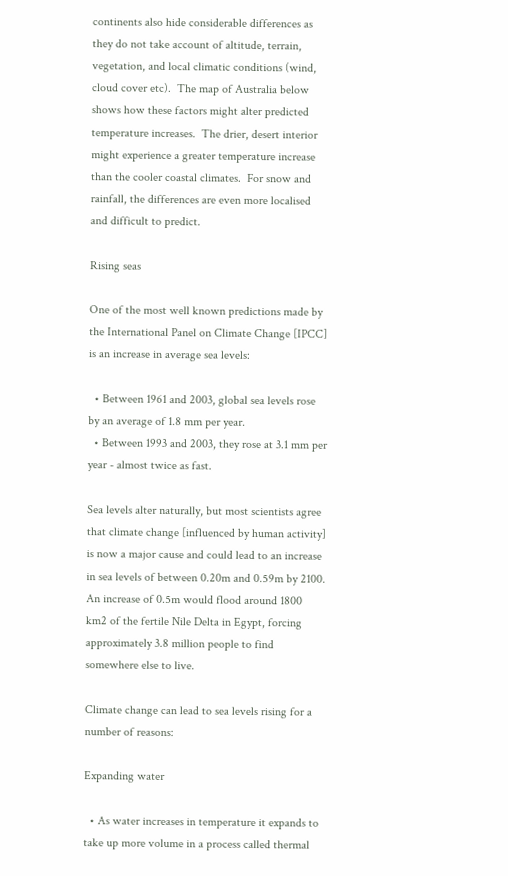continents also hide considerable differences as they do not take account of altitude, terrain, vegetation, and local climatic conditions (wind, cloud cover etc).  The map of Australia below shows how these factors might alter predicted temperature increases.  The drier, desert interior might experience a greater temperature increase than the cooler coastal climates.  For snow and rainfall, the differences are even more localised and difficult to predict.

Rising seas

One of the most well known predictions made by the International Panel on Climate Change [IPCC] is an increase in average sea levels:

  • Between 1961 and 2003, global sea levels rose by an average of 1.8 mm per year.
  • Between 1993 and 2003, they rose at 3.1 mm per year - almost twice as fast.

Sea levels alter naturally, but most scientists agree that climate change [influenced by human activity] is now a major cause and could lead to an increase in sea levels of between 0.20m and 0.59m by 2100. An increase of 0.5m would flood around 1800 km2 of the fertile Nile Delta in Egypt, forcing approximately 3.8 million people to find somewhere else to live.

Climate change can lead to sea levels rising for a number of reasons:

Expanding water

  • As water increases in temperature it expands to take up more volume in a process called thermal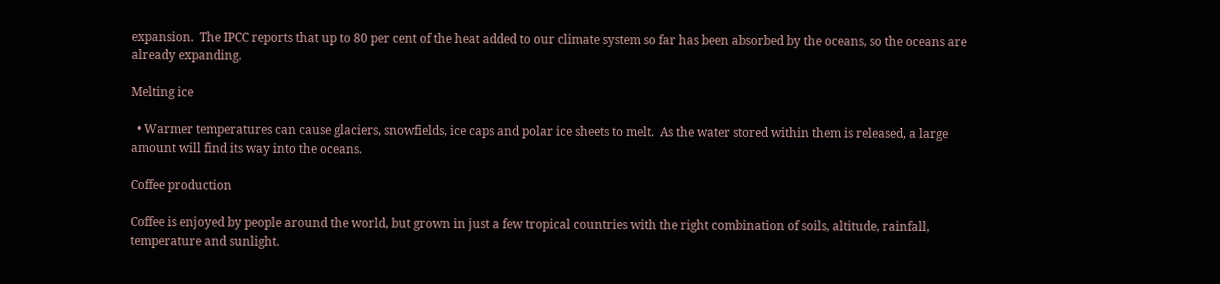expansion.  The IPCC reports that up to 80 per cent of the heat added to our climate system so far has been absorbed by the oceans, so the oceans are already expanding.

Melting ice

  • Warmer temperatures can cause glaciers, snowfields, ice caps and polar ice sheets to melt.  As the water stored within them is released, a large amount will find its way into the oceans.

Coffee production

Coffee is enjoyed by people around the world, but grown in just a few tropical countries with the right combination of soils, altitude, rainfall, temperature and sunlight.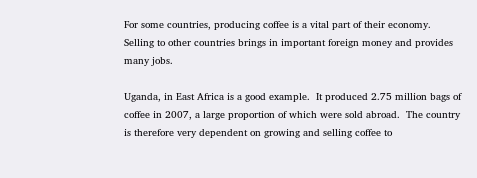For some countries, producing coffee is a vital part of their economy.  Selling to other countries brings in important foreign money and provides many jobs.

Uganda, in East Africa is a good example.  It produced 2.75 million bags of coffee in 2007, a large proportion of which were sold abroad.  The country is therefore very dependent on growing and selling coffee to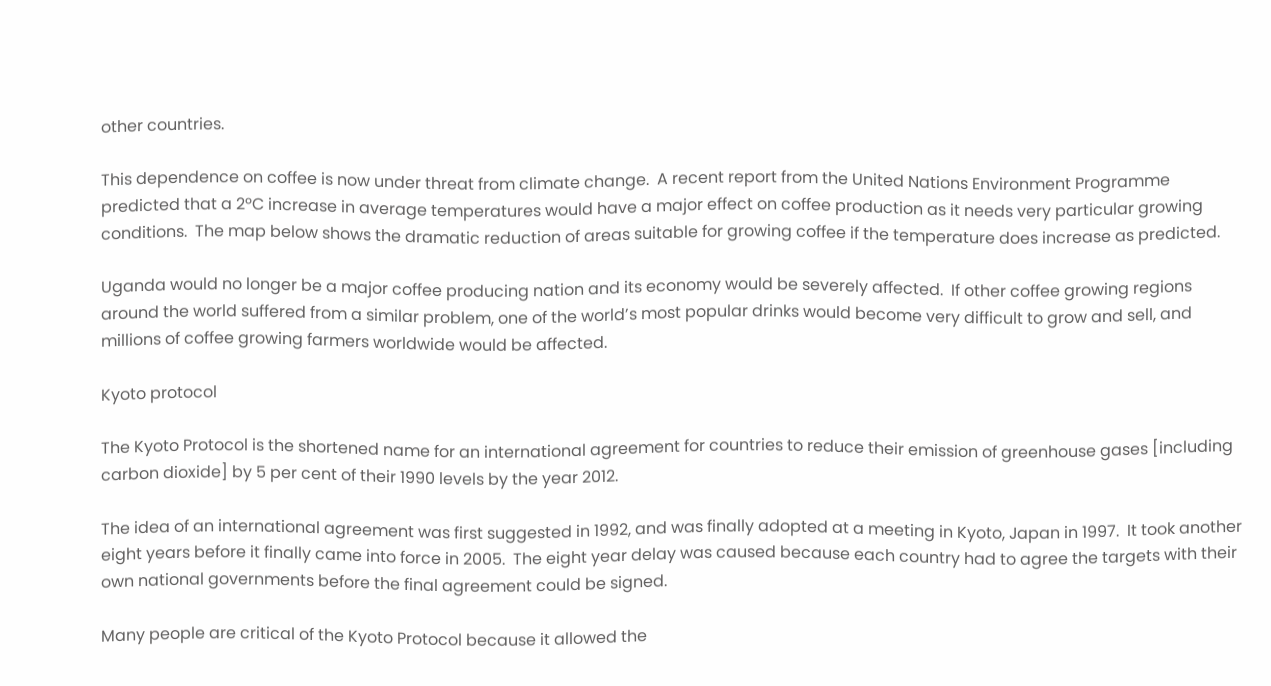other countries.

This dependence on coffee is now under threat from climate change.  A recent report from the United Nations Environment Programme predicted that a 2ºC increase in average temperatures would have a major effect on coffee production as it needs very particular growing conditions.  The map below shows the dramatic reduction of areas suitable for growing coffee if the temperature does increase as predicted.

Uganda would no longer be a major coffee producing nation and its economy would be severely affected.  If other coffee growing regions around the world suffered from a similar problem, one of the world’s most popular drinks would become very difficult to grow and sell, and millions of coffee growing farmers worldwide would be affected.

Kyoto protocol

The Kyoto Protocol is the shortened name for an international agreement for countries to reduce their emission of greenhouse gases [including carbon dioxide] by 5 per cent of their 1990 levels by the year 2012.

The idea of an international agreement was first suggested in 1992, and was finally adopted at a meeting in Kyoto, Japan in 1997.  It took another eight years before it finally came into force in 2005.  The eight year delay was caused because each country had to agree the targets with their own national governments before the final agreement could be signed.

Many people are critical of the Kyoto Protocol because it allowed the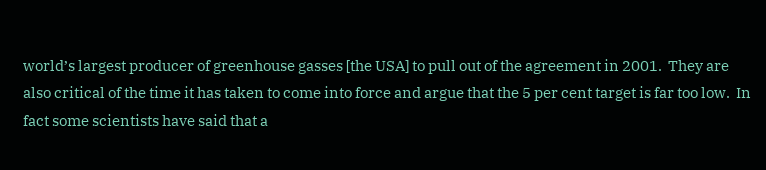world’s largest producer of greenhouse gasses [the USA] to pull out of the agreement in 2001.  They are also critical of the time it has taken to come into force and argue that the 5 per cent target is far too low.  In fact some scientists have said that a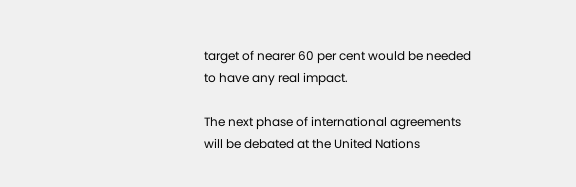target of nearer 60 per cent would be needed to have any real impact.

The next phase of international agreements will be debated at the United Nations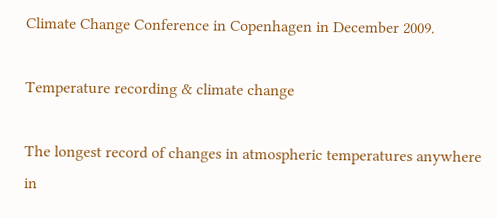Climate Change Conference in Copenhagen in December 2009.

Temperature recording & climate change

The longest record of changes in atmospheric temperatures anywhere in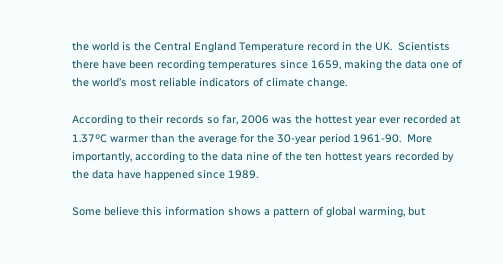the world is the Central England Temperature record in the UK.  Scientists there have been recording temperatures since 1659, making the data one of the world’s most reliable indicators of climate change.

According to their records so far, 2006 was the hottest year ever recorded at 1.37ºC warmer than the average for the 30-year period 1961-90.  More importantly, according to the data nine of the ten hottest years recorded by the data have happened since 1989.

Some believe this information shows a pattern of global warming, but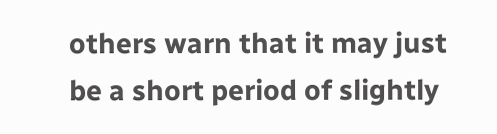others warn that it may just be a short period of slightly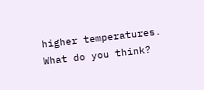higher temperatures.  What do you think?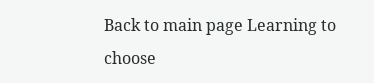Back to main page Learning to choose